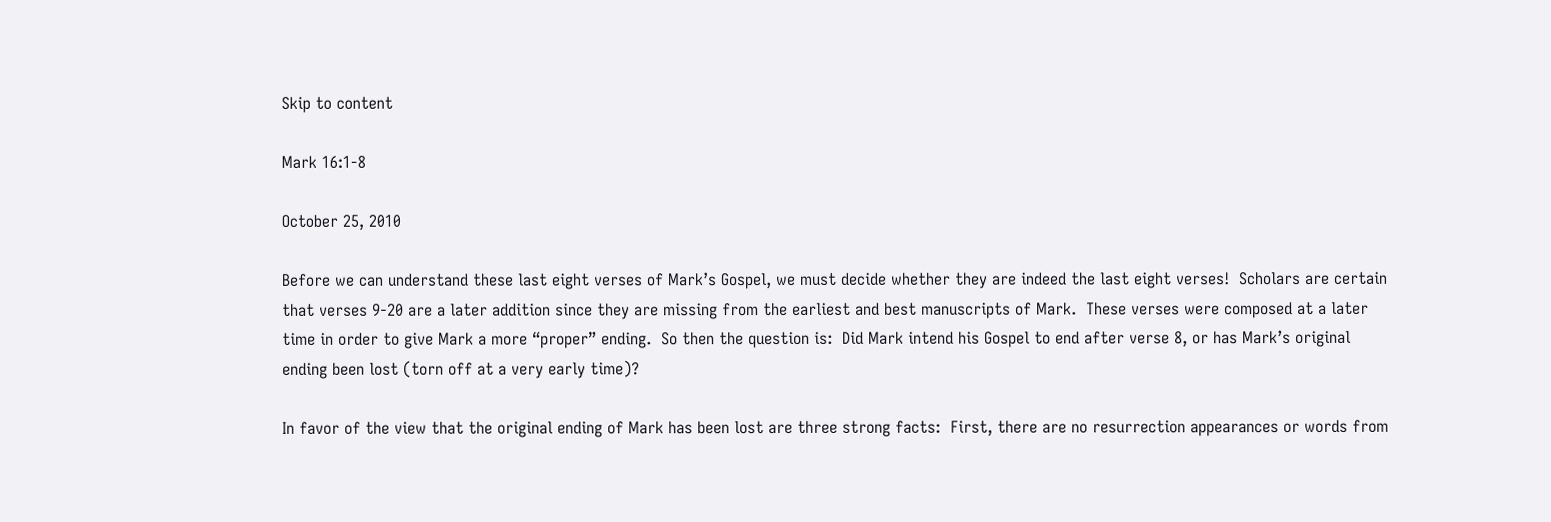Skip to content

Mark 16:1-8

October 25, 2010

Before we can understand these last eight verses of Mark’s Gospel, we must decide whether they are indeed the last eight verses!  Scholars are certain that verses 9-20 are a later addition since they are missing from the earliest and best manuscripts of Mark.  These verses were composed at a later time in order to give Mark a more “proper” ending.  So then the question is:  Did Mark intend his Gospel to end after verse 8, or has Mark’s original ending been lost (torn off at a very early time)?

In favor of the view that the original ending of Mark has been lost are three strong facts:  First, there are no resurrection appearances or words from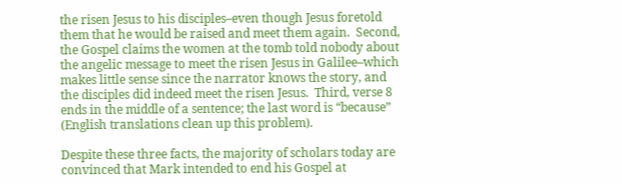the risen Jesus to his disciples–even though Jesus foretold them that he would be raised and meet them again.  Second, the Gospel claims the women at the tomb told nobody about the angelic message to meet the risen Jesus in Galilee–which makes little sense since the narrator knows the story, and the disciples did indeed meet the risen Jesus.  Third, verse 8 ends in the middle of a sentence; the last word is “because” (English translations clean up this problem).

Despite these three facts, the majority of scholars today are convinced that Mark intended to end his Gospel at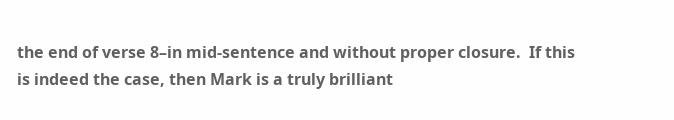the end of verse 8–in mid-sentence and without proper closure.  If this is indeed the case, then Mark is a truly brilliant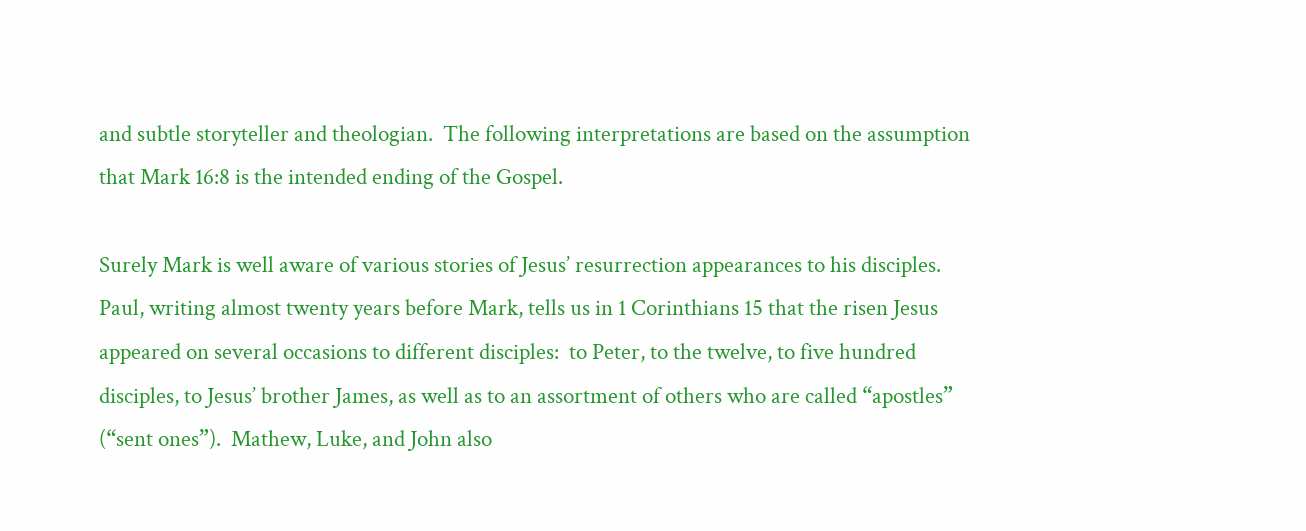and subtle storyteller and theologian.  The following interpretations are based on the assumption that Mark 16:8 is the intended ending of the Gospel.

Surely Mark is well aware of various stories of Jesus’ resurrection appearances to his disciples.  Paul, writing almost twenty years before Mark, tells us in 1 Corinthians 15 that the risen Jesus appeared on several occasions to different disciples:  to Peter, to the twelve, to five hundred disciples, to Jesus’ brother James, as well as to an assortment of others who are called “apostles” (“sent ones”).  Mathew, Luke, and John also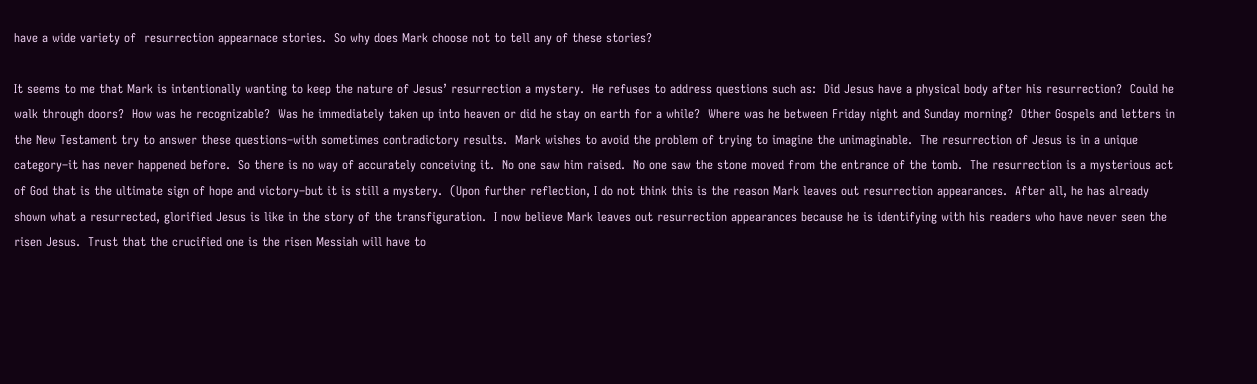have a wide variety of  resurrection appearnace stories.  So why does Mark choose not to tell any of these stories?

It seems to me that Mark is intentionally wanting to keep the nature of Jesus’ resurrection a mystery.  He refuses to address questions such as:  Did Jesus have a physical body after his resurrection?  Could he walk through doors?  How was he recognizable?  Was he immediately taken up into heaven or did he stay on earth for a while?  Where was he between Friday night and Sunday morning?  Other Gospels and letters in the New Testament try to answer these questions–with sometimes contradictory results.  Mark wishes to avoid the problem of trying to imagine the unimaginable.  The resurrection of Jesus is in a unique category–it has never happened before.  So there is no way of accurately conceiving it.  No one saw him raised.  No one saw the stone moved from the entrance of the tomb.  The resurrection is a mysterious act of God that is the ultimate sign of hope and victory–but it is still a mystery.  (Upon further reflection, I do not think this is the reason Mark leaves out resurrection appearances.  After all, he has already shown what a resurrected, glorified Jesus is like in the story of the transfiguration.  I now believe Mark leaves out resurrection appearances because he is identifying with his readers who have never seen the risen Jesus.  Trust that the crucified one is the risen Messiah will have to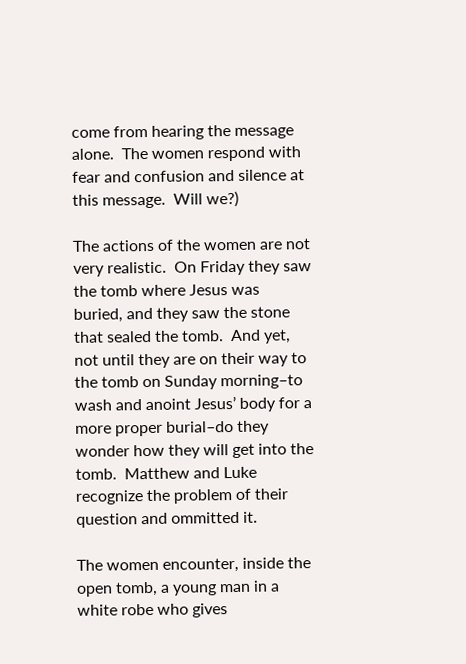come from hearing the message alone.  The women respond with fear and confusion and silence at this message.  Will we?)

The actions of the women are not very realistic.  On Friday they saw the tomb where Jesus was buried, and they saw the stone that sealed the tomb.  And yet, not until they are on their way to the tomb on Sunday morning–to wash and anoint Jesus’ body for a more proper burial–do they wonder how they will get into the tomb.  Matthew and Luke recognize the problem of their question and ommitted it.

The women encounter, inside the open tomb, a young man in a white robe who gives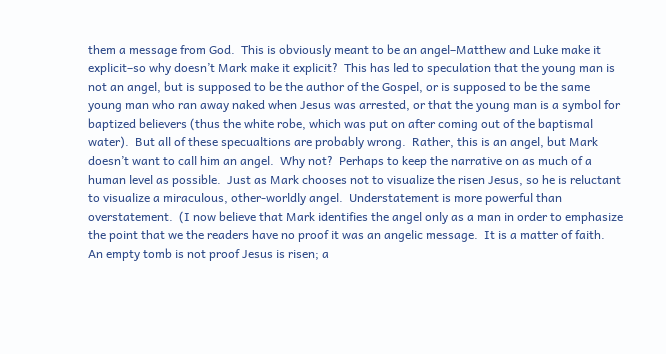them a message from God.  This is obviously meant to be an angel–Matthew and Luke make it explicit–so why doesn’t Mark make it explicit?  This has led to speculation that the young man is not an angel, but is supposed to be the author of the Gospel, or is supposed to be the same young man who ran away naked when Jesus was arrested, or that the young man is a symbol for baptized believers (thus the white robe, which was put on after coming out of the baptismal water).  But all of these specualtions are probably wrong.  Rather, this is an angel, but Mark doesn’t want to call him an angel.  Why not?  Perhaps to keep the narrative on as much of a human level as possible.  Just as Mark chooses not to visualize the risen Jesus, so he is reluctant to visualize a miraculous, other-worldly angel.  Understatement is more powerful than overstatement.  (I now believe that Mark identifies the angel only as a man in order to emphasize the point that we the readers have no proof it was an angelic message.  It is a matter of faith.  An empty tomb is not proof Jesus is risen; a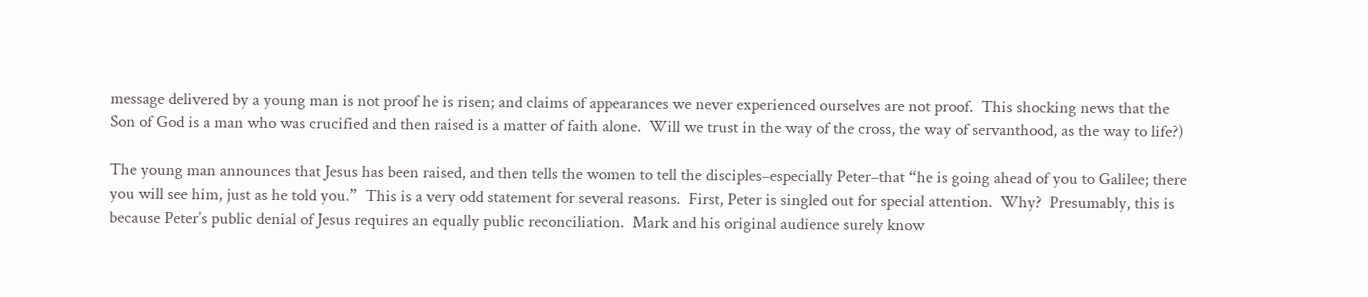message delivered by a young man is not proof he is risen; and claims of appearances we never experienced ourselves are not proof.  This shocking news that the Son of God is a man who was crucified and then raised is a matter of faith alone.  Will we trust in the way of the cross, the way of servanthood, as the way to life?)

The young man announces that Jesus has been raised, and then tells the women to tell the disciples–especially Peter–that “he is going ahead of you to Galilee; there you will see him, just as he told you.”  This is a very odd statement for several reasons.  First, Peter is singled out for special attention.  Why?  Presumably, this is because Peter’s public denial of Jesus requires an equally public reconciliation.  Mark and his original audience surely know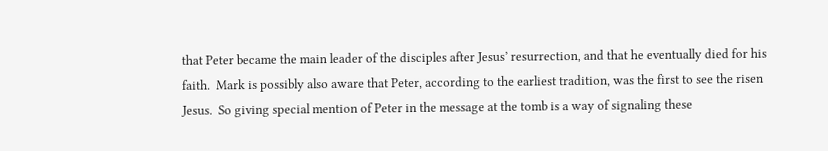that Peter became the main leader of the disciples after Jesus’ resurrection, and that he eventually died for his faith.  Mark is possibly also aware that Peter, according to the earliest tradition, was the first to see the risen Jesus.  So giving special mention of Peter in the message at the tomb is a way of signaling these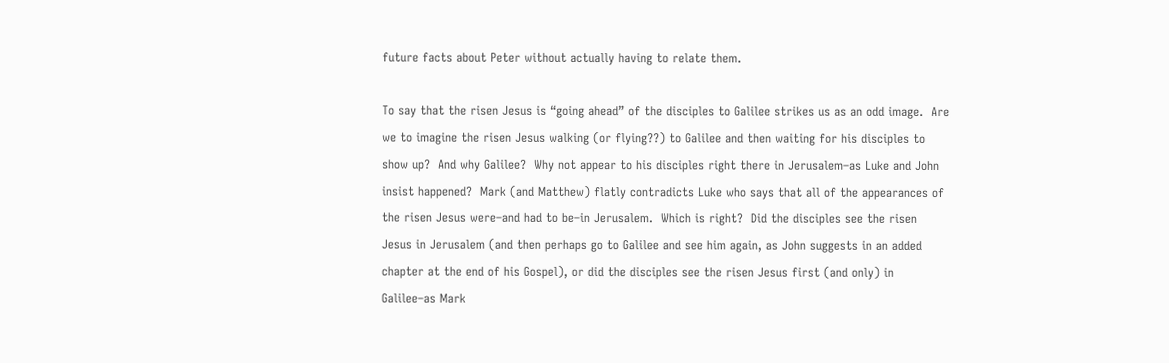future facts about Peter without actually having to relate them.

To say that the risen Jesus is “going ahead” of the disciples to Galilee strikes us as an odd image.  Are we to imagine the risen Jesus walking (or flying??) to Galilee and then waiting for his disciples to show up?  And why Galilee?  Why not appear to his disciples right there in Jerusalem–as Luke and John insist happened?  Mark (and Matthew) flatly contradicts Luke who says that all of the appearances of the risen Jesus were–and had to be–in Jerusalem.  Which is right?  Did the disciples see the risen Jesus in Jerusalem (and then perhaps go to Galilee and see him again, as John suggests in an added chapter at the end of his Gospel), or did the disciples see the risen Jesus first (and only) in Galilee–as Mark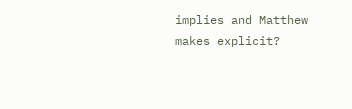implies and Matthew makes explicit?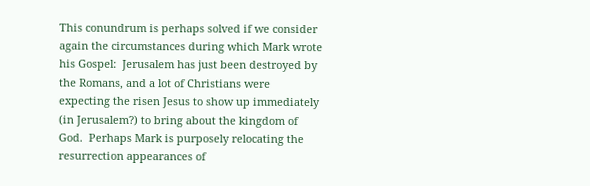This conundrum is perhaps solved if we consider again the circumstances during which Mark wrote his Gospel:  Jerusalem has just been destroyed by the Romans, and a lot of Christians were expecting the risen Jesus to show up immediately (in Jerusalem?) to bring about the kingdom of God.  Perhaps Mark is purposely relocating the resurrection appearances of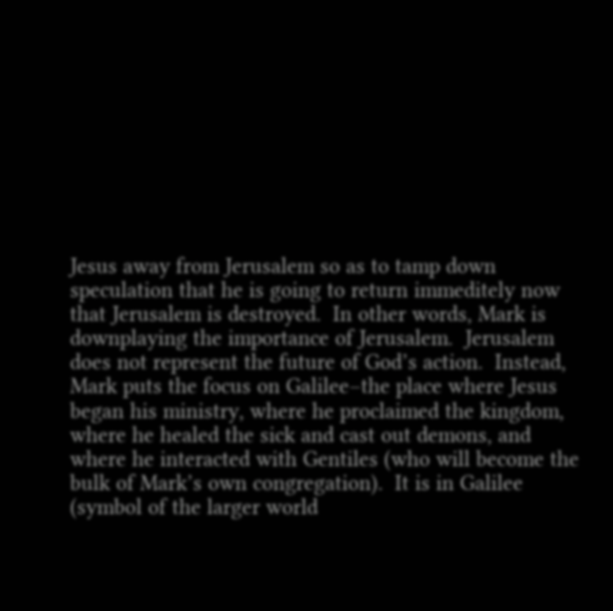Jesus away from Jerusalem so as to tamp down speculation that he is going to return immeditely now that Jerusalem is destroyed.  In other words, Mark is downplaying the importance of Jerusalem.  Jerusalem does not represent the future of God’s action.  Instead, Mark puts the focus on Galilee–the place where Jesus began his ministry, where he proclaimed the kingdom, where he healed the sick and cast out demons, and where he interacted with Gentiles (who will become the bulk of Mark’s own congregation).  It is in Galilee (symbol of the larger world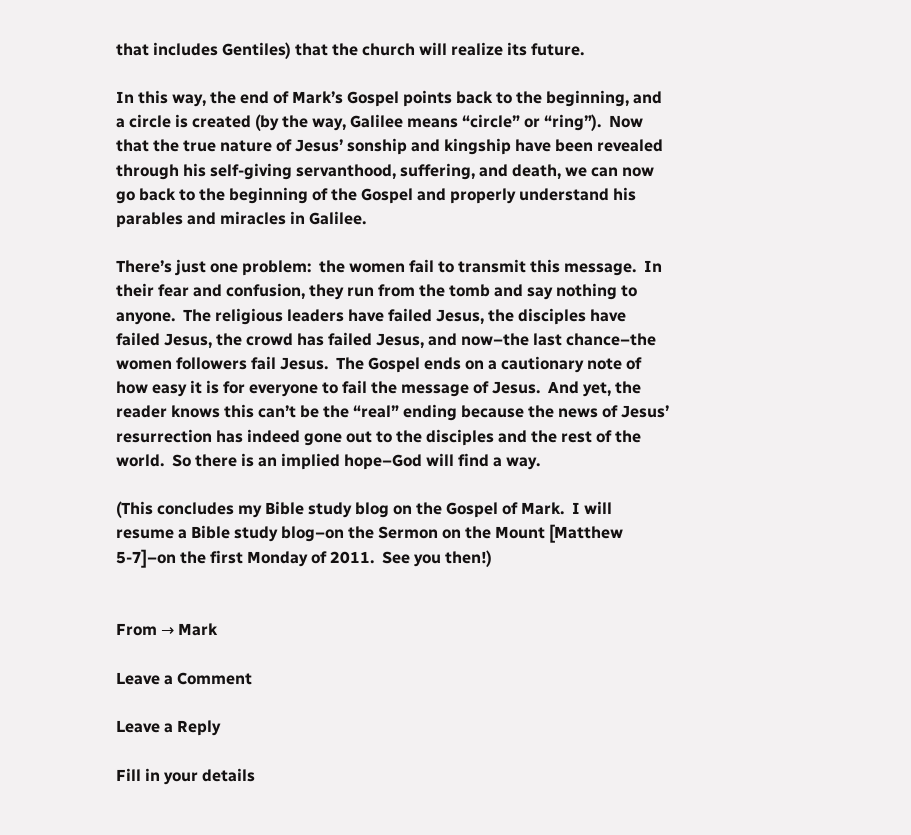that includes Gentiles) that the church will realize its future.

In this way, the end of Mark’s Gospel points back to the beginning, and a circle is created (by the way, Galilee means “circle” or “ring”).  Now that the true nature of Jesus’ sonship and kingship have been revealed through his self-giving servanthood, suffering, and death, we can now go back to the beginning of the Gospel and properly understand his parables and miracles in Galilee.

There’s just one problem:  the women fail to transmit this message.  In their fear and confusion, they run from the tomb and say nothing to anyone.  The religious leaders have failed Jesus, the disciples have failed Jesus, the crowd has failed Jesus, and now–the last chance–the women followers fail Jesus.  The Gospel ends on a cautionary note of how easy it is for everyone to fail the message of Jesus.  And yet, the reader knows this can’t be the “real” ending because the news of Jesus’ resurrection has indeed gone out to the disciples and the rest of the world.  So there is an implied hope–God will find a way.

(This concludes my Bible study blog on the Gospel of Mark.  I will resume a Bible study blog–on the Sermon on the Mount [Matthew 5-7]–on the first Monday of 2011.  See you then!)


From → Mark

Leave a Comment

Leave a Reply

Fill in your details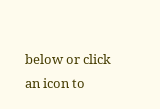below or click an icon to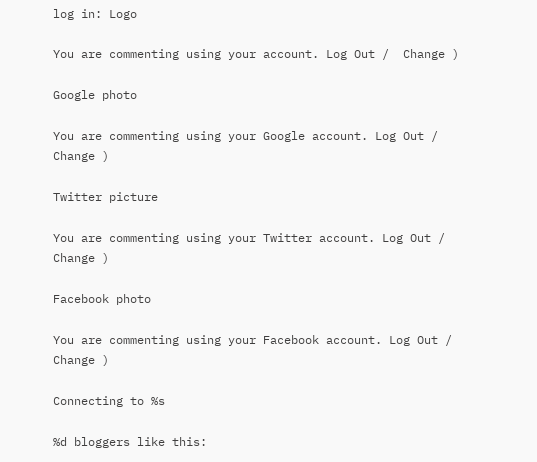log in: Logo

You are commenting using your account. Log Out /  Change )

Google photo

You are commenting using your Google account. Log Out /  Change )

Twitter picture

You are commenting using your Twitter account. Log Out /  Change )

Facebook photo

You are commenting using your Facebook account. Log Out /  Change )

Connecting to %s

%d bloggers like this: